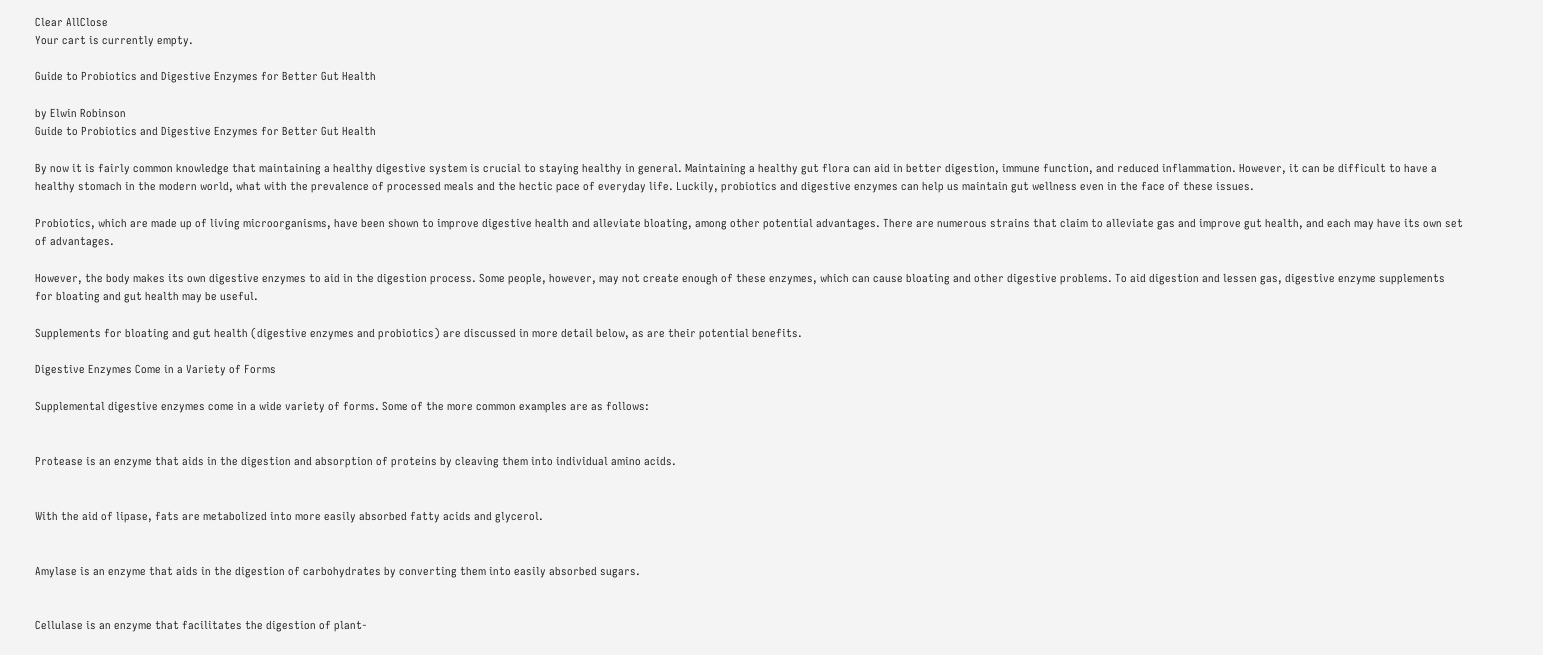Clear AllClose
Your cart is currently empty.

Guide to Probiotics and Digestive Enzymes for Better Gut Health

by Elwin Robinson
Guide to Probiotics and Digestive Enzymes for Better Gut Health

By now it is fairly common knowledge that maintaining a healthy digestive system is crucial to staying healthy in general. Maintaining a healthy gut flora can aid in better digestion, immune function, and reduced inflammation. However, it can be difficult to have a healthy stomach in the modern world, what with the prevalence of processed meals and the hectic pace of everyday life. Luckily, probiotics and digestive enzymes can help us maintain gut wellness even in the face of these issues.

Probiotics, which are made up of living microorganisms, have been shown to improve digestive health and alleviate bloating, among other potential advantages. There are numerous strains that claim to alleviate gas and improve gut health, and each may have its own set of advantages.

However, the body makes its own digestive enzymes to aid in the digestion process. Some people, however, may not create enough of these enzymes, which can cause bloating and other digestive problems. To aid digestion and lessen gas, digestive enzyme supplements for bloating and gut health may be useful.

Supplements for bloating and gut health (digestive enzymes and probiotics) are discussed in more detail below, as are their potential benefits.

Digestive Enzymes Come in a Variety of Forms

Supplemental digestive enzymes come in a wide variety of forms. Some of the more common examples are as follows:


Protease is an enzyme that aids in the digestion and absorption of proteins by cleaving them into individual amino acids.


With the aid of lipase, fats are metabolized into more easily absorbed fatty acids and glycerol.


Amylase is an enzyme that aids in the digestion of carbohydrates by converting them into easily absorbed sugars.


Cellulase is an enzyme that facilitates the digestion of plant-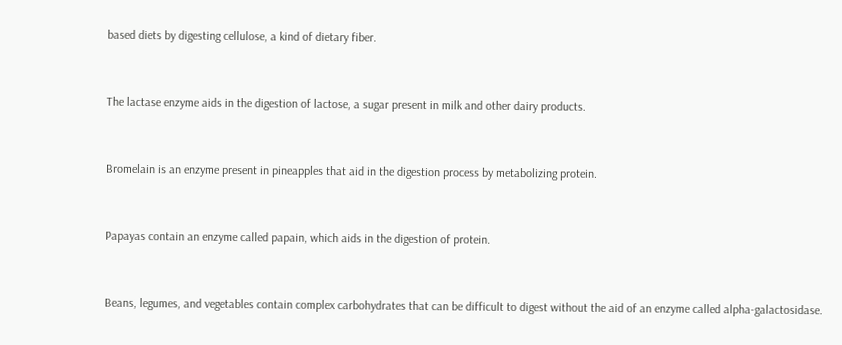based diets by digesting cellulose, a kind of dietary fiber.


The lactase enzyme aids in the digestion of lactose, a sugar present in milk and other dairy products.


Bromelain is an enzyme present in pineapples that aid in the digestion process by metabolizing protein.


Papayas contain an enzyme called papain, which aids in the digestion of protein.


Beans, legumes, and vegetables contain complex carbohydrates that can be difficult to digest without the aid of an enzyme called alpha-galactosidase.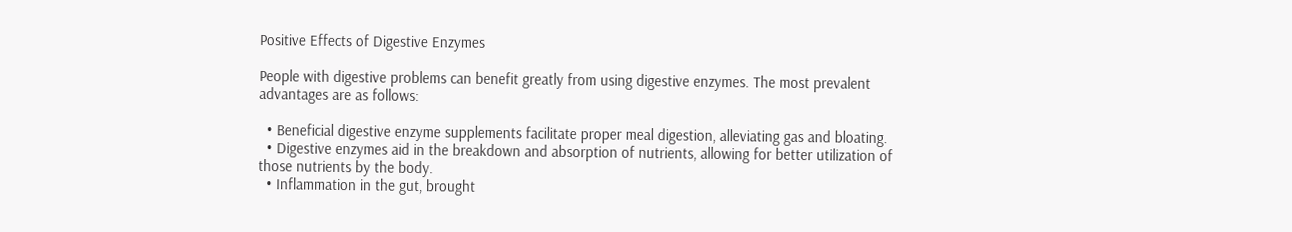Positive Effects of Digestive Enzymes

People with digestive problems can benefit greatly from using digestive enzymes. The most prevalent advantages are as follows:

  • Beneficial digestive enzyme supplements facilitate proper meal digestion, alleviating gas and bloating.
  • Digestive enzymes aid in the breakdown and absorption of nutrients, allowing for better utilization of those nutrients by the body.
  • Inflammation in the gut, brought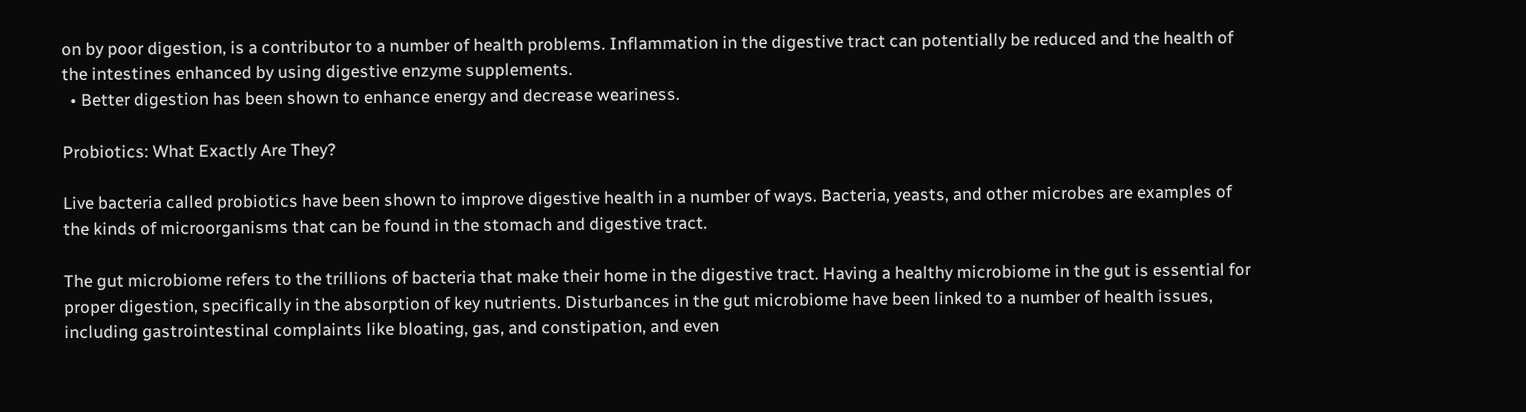on by poor digestion, is a contributor to a number of health problems. Inflammation in the digestive tract can potentially be reduced and the health of the intestines enhanced by using digestive enzyme supplements.
  • Better digestion has been shown to enhance energy and decrease weariness.

Probiotics: What Exactly Are They?

Live bacteria called probiotics have been shown to improve digestive health in a number of ways. Bacteria, yeasts, and other microbes are examples of the kinds of microorganisms that can be found in the stomach and digestive tract.

The gut microbiome refers to the trillions of bacteria that make their home in the digestive tract. Having a healthy microbiome in the gut is essential for proper digestion, specifically in the absorption of key nutrients. Disturbances in the gut microbiome have been linked to a number of health issues, including gastrointestinal complaints like bloating, gas, and constipation, and even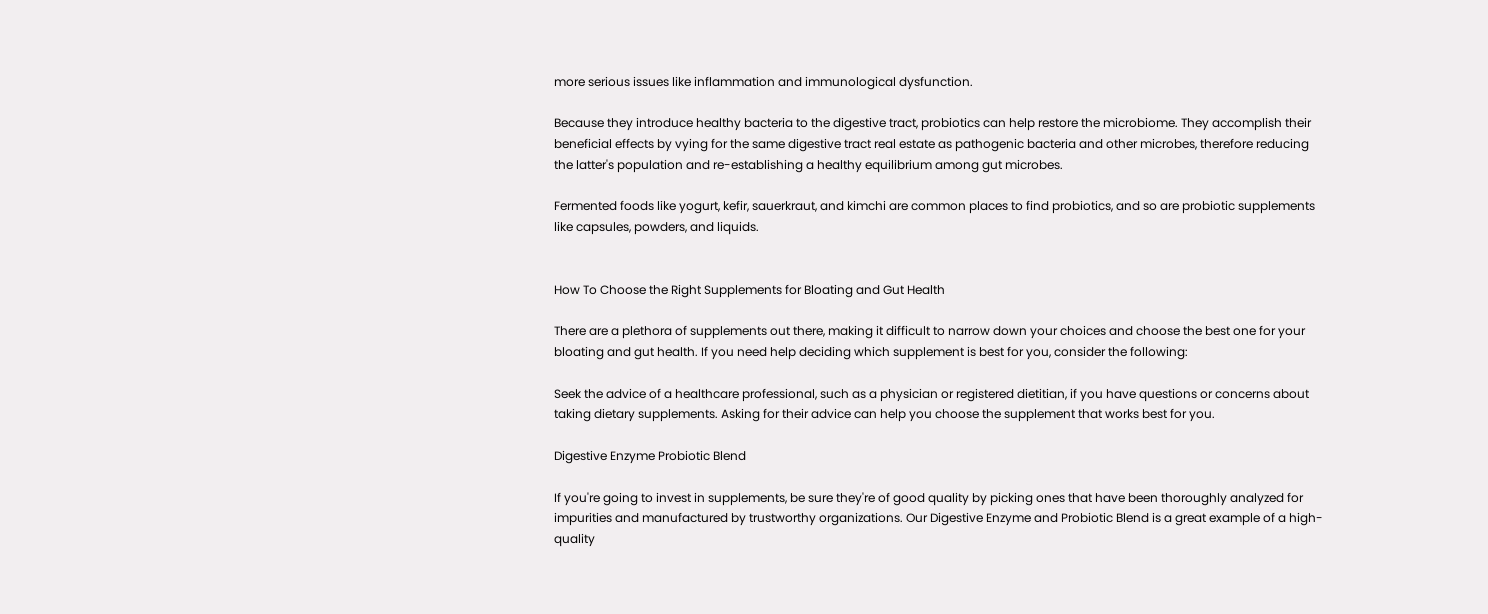more serious issues like inflammation and immunological dysfunction.

Because they introduce healthy bacteria to the digestive tract, probiotics can help restore the microbiome. They accomplish their beneficial effects by vying for the same digestive tract real estate as pathogenic bacteria and other microbes, therefore reducing the latter's population and re-establishing a healthy equilibrium among gut microbes.

Fermented foods like yogurt, kefir, sauerkraut, and kimchi are common places to find probiotics, and so are probiotic supplements like capsules, powders, and liquids.


How To Choose the Right Supplements for Bloating and Gut Health

There are a plethora of supplements out there, making it difficult to narrow down your choices and choose the best one for your bloating and gut health. If you need help deciding which supplement is best for you, consider the following:

Seek the advice of a healthcare professional, such as a physician or registered dietitian, if you have questions or concerns about taking dietary supplements. Asking for their advice can help you choose the supplement that works best for you.

Digestive Enzyme Probiotic Blend

If you're going to invest in supplements, be sure they're of good quality by picking ones that have been thoroughly analyzed for impurities and manufactured by trustworthy organizations. Our Digestive Enzyme and Probiotic Blend is a great example of a high-quality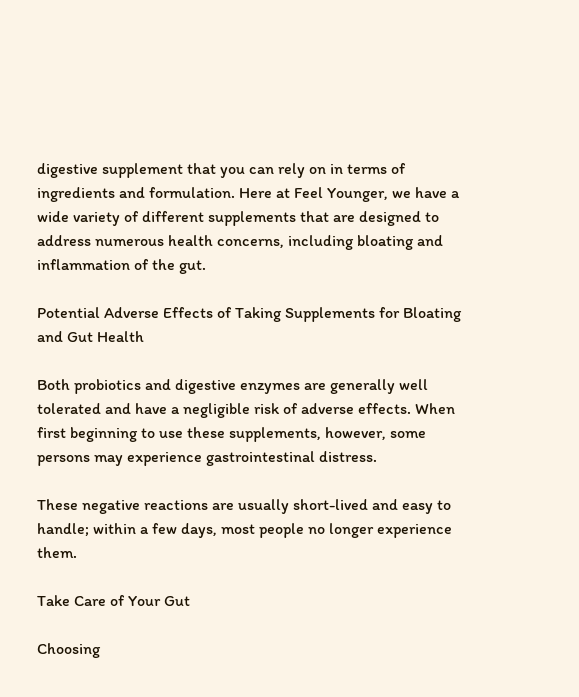digestive supplement that you can rely on in terms of ingredients and formulation. Here at Feel Younger, we have a wide variety of different supplements that are designed to address numerous health concerns, including bloating and inflammation of the gut.

Potential Adverse Effects of Taking Supplements for Bloating and Gut Health

Both probiotics and digestive enzymes are generally well tolerated and have a negligible risk of adverse effects. When first beginning to use these supplements, however, some persons may experience gastrointestinal distress.

These negative reactions are usually short-lived and easy to handle; within a few days, most people no longer experience them.

Take Care of Your Gut

Choosing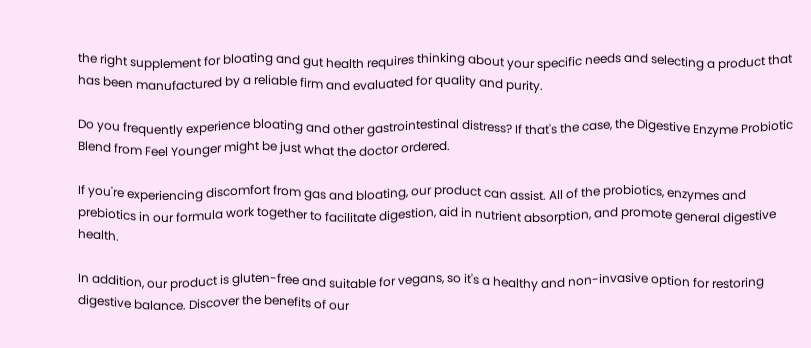the right supplement for bloating and gut health requires thinking about your specific needs and selecting a product that has been manufactured by a reliable firm and evaluated for quality and purity.

Do you frequently experience bloating and other gastrointestinal distress? If that's the case, the Digestive Enzyme Probiotic Blend from Feel Younger might be just what the doctor ordered.

If you're experiencing discomfort from gas and bloating, our product can assist. All of the probiotics, enzymes and prebiotics in our formula work together to facilitate digestion, aid in nutrient absorption, and promote general digestive health.

In addition, our product is gluten-free and suitable for vegans, so it's a healthy and non-invasive option for restoring digestive balance. Discover the benefits of our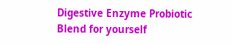Digestive Enzyme Probiotic Blend for yourself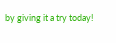by giving it a try today!